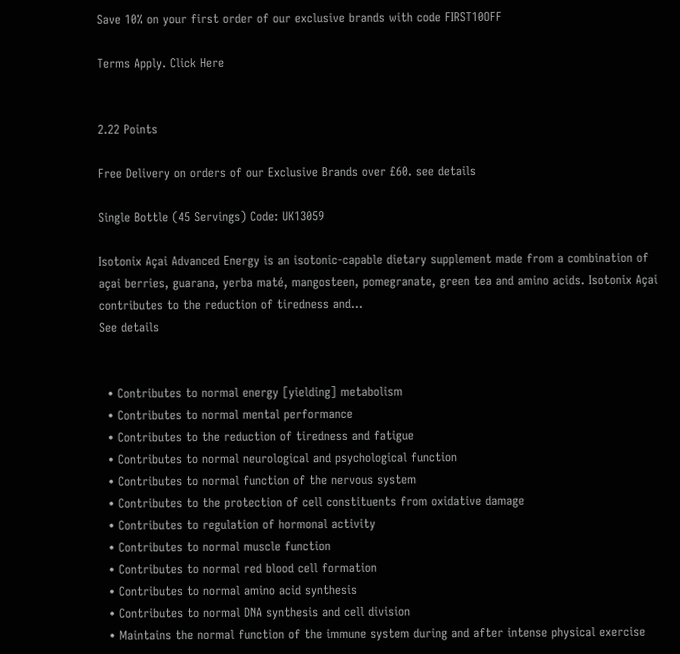Save 10% on your first order of our exclusive brands with code FIRST10OFF

Terms Apply. Click Here


2.22 Points

Free Delivery on orders of our Exclusive Brands over £60. see details

Single Bottle (45 Servings) Code: UK13059

Isotonix Açai Advanced Energy is an isotonic-capable dietary supplement made from a combination of açai berries, guarana, yerba maté, mangosteen, pomegranate, green tea and amino acids. Isotonix Açai contributes to the reduction of tiredness and...
See details


  • Contributes to normal energy [yielding] metabolism
  • Contributes to normal mental performance
  • Contributes to the reduction of tiredness and fatigue
  • Contributes to normal neurological and psychological function
  • Contributes to normal function of the nervous system
  • Contributes to the protection of cell constituents from oxidative damage
  • Contributes to regulation of hormonal activity
  • Contributes to normal muscle function
  • Contributes to normal red blood cell formation
  • Contributes to normal amino acid synthesis
  • Contributes to normal DNA synthesis and cell division
  • Maintains the normal function of the immune system during and after intense physical exercise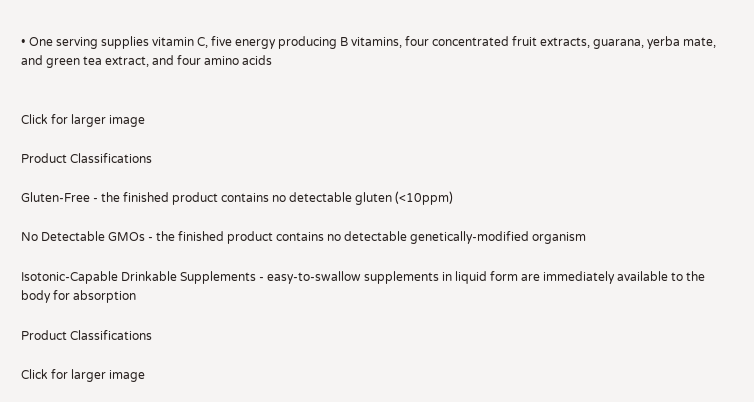• One serving supplies vitamin C, five energy producing B vitamins, four concentrated fruit extracts, guarana, yerba mate, and green tea extract, and four amino acids


Click for larger image

Product Classifications

Gluten-Free - the finished product contains no detectable gluten (<10ppm)

No Detectable GMOs - the finished product contains no detectable genetically-modified organism

Isotonic-Capable Drinkable Supplements - easy-to-swallow supplements in liquid form are immediately available to the body for absorption

Product Classifications

Click for larger image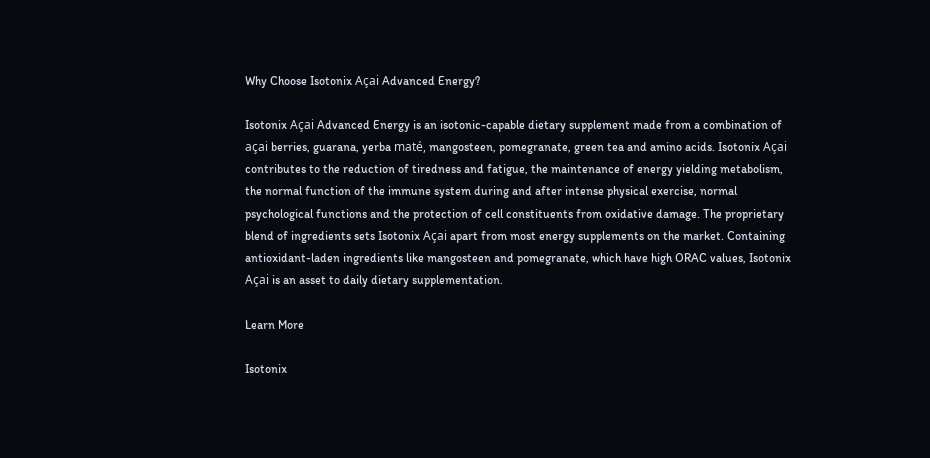Why Choose Isotonix Açai Advanced Energy?

Isotonix Açai Advanced Energy is an isotonic-capable dietary supplement made from a combination of açai berries, guarana, yerba maté, mangosteen, pomegranate, green tea and amino acids. Isotonix Açai contributes to the reduction of tiredness and fatigue, the maintenance of energy yielding metabolism, the normal function of the immune system during and after intense physical exercise, normal psychological functions and the protection of cell constituents from oxidative damage. The proprietary blend of ingredients sets Isotonix Açai apart from most energy supplements on the market. Containing antioxidant-laden ingredients like mangosteen and pomegranate, which have high ORAC values, Isotonix Açai is an asset to daily dietary supplementation.

Learn More

Isotonix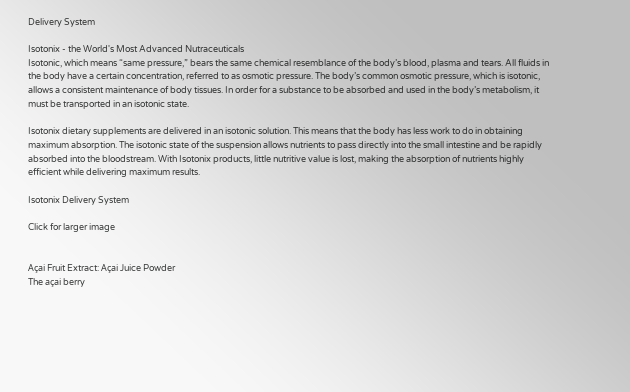Delivery System

Isotonix - the World's Most Advanced Nutraceuticals
Isotonic, which means “same pressure,” bears the same chemical resemblance of the body’s blood, plasma and tears. All fluids in the body have a certain concentration, referred to as osmotic pressure. The body’s common osmotic pressure, which is isotonic, allows a consistent maintenance of body tissues. In order for a substance to be absorbed and used in the body’s metabolism, it must be transported in an isotonic state.

Isotonix dietary supplements are delivered in an isotonic solution. This means that the body has less work to do in obtaining maximum absorption. The isotonic state of the suspension allows nutrients to pass directly into the small intestine and be rapidly absorbed into the bloodstream. With Isotonix products, little nutritive value is lost, making the absorption of nutrients highly efficient while delivering maximum results.

Isotonix Delivery System

Click for larger image


Açai Fruit Extract: Açai Juice Powder
The açai berry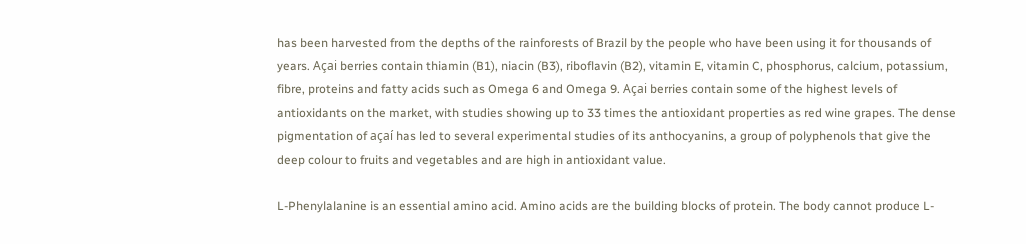has been harvested from the depths of the rainforests of Brazil by the people who have been using it for thousands of years. Açai berries contain thiamin (B1), niacin (B3), riboflavin (B2), vitamin E, vitamin C, phosphorus, calcium, potassium, fibre, proteins and fatty acids such as Omega 6 and Omega 9. Açai berries contain some of the highest levels of antioxidants on the market, with studies showing up to 33 times the antioxidant properties as red wine grapes. The dense pigmentation of açaí has led to several experimental studies of its anthocyanins, a group of polyphenols that give the deep colour to fruits and vegetables and are high in antioxidant value.

L-Phenylalanine is an essential amino acid. Amino acids are the building blocks of protein. The body cannot produce L-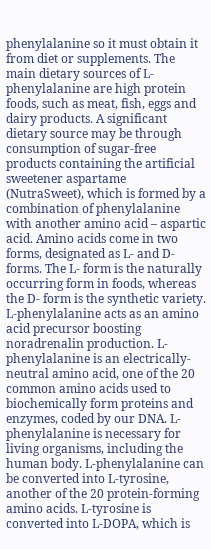phenylalanine so it must obtain it from diet or supplements. The main dietary sources of L-phenylalanine are high protein foods, such as meat, fish, eggs and dairy products. A significant dietary source may be through consumption of sugar-free products containing the artificial sweetener aspartame (NutraSweet), which is formed by a combination of phenylalanine with another amino acid – aspartic acid. Amino acids come in two forms, designated as L- and D- forms. The L- form is the naturally occurring form in foods, whereas the D- form is the synthetic variety. L-phenylalanine acts as an amino acid precursor boosting noradrenalin production. L-phenylalanine is an electrically-neutral amino acid, one of the 20 common amino acids used to biochemically form proteins and enzymes, coded by our DNA. L-phenylalanine is necessary for living organisms, including the human body. L-phenylalanine can be converted into L-tyrosine, another of the 20 protein-forming amino acids. L-tyrosine is converted into L-DOPA, which is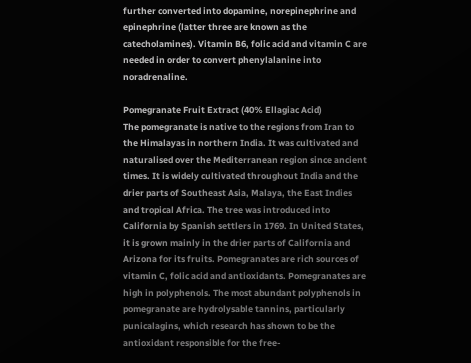further converted into dopamine, norepinephrine and epinephrine (latter three are known as the catecholamines). Vitamin B6, folic acid and vitamin C are needed in order to convert phenylalanine into noradrenaline.

Pomegranate Fruit Extract (40% Ellagiac Acid)
The pomegranate is native to the regions from Iran to the Himalayas in northern India. It was cultivated and naturalised over the Mediterranean region since ancient times. It is widely cultivated throughout India and the drier parts of Southeast Asia, Malaya, the East Indies and tropical Africa. The tree was introduced into California by Spanish settlers in 1769. In United States, it is grown mainly in the drier parts of California and Arizona for its fruits. Pomegranates are rich sources of vitamin C, folic acid and antioxidants. Pomegranates are high in polyphenols. The most abundant polyphenols in pomegranate are hydrolysable tannins, particularly punicalagins, which research has shown to be the antioxidant responsible for the free-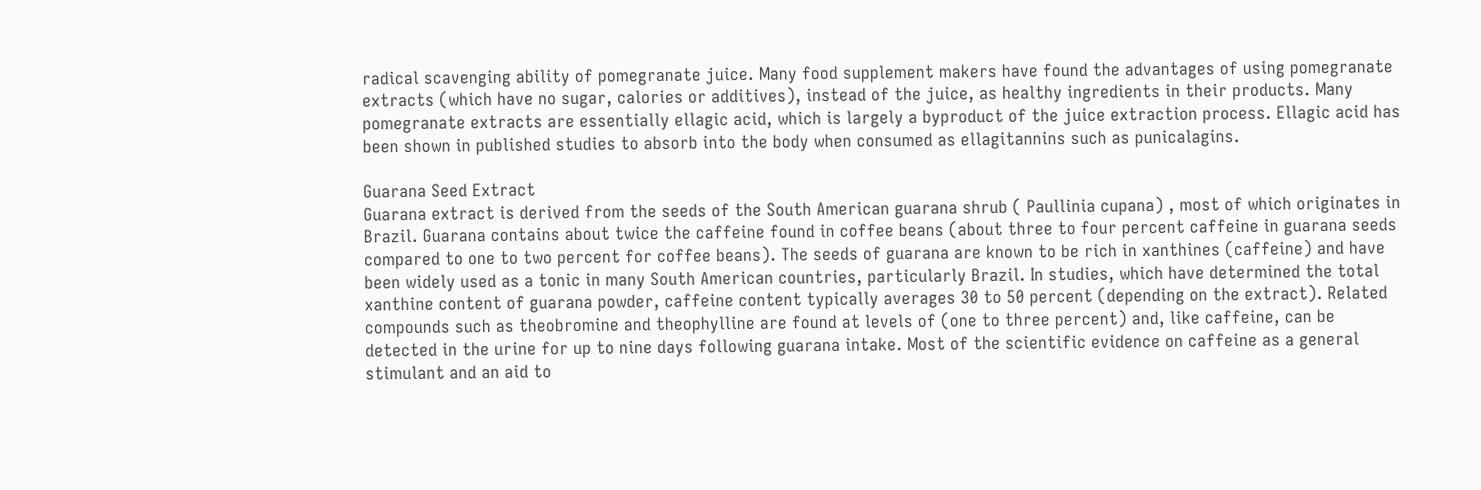radical scavenging ability of pomegranate juice. Many food supplement makers have found the advantages of using pomegranate extracts (which have no sugar, calories or additives), instead of the juice, as healthy ingredients in their products. Many pomegranate extracts are essentially ellagic acid, which is largely a byproduct of the juice extraction process. Ellagic acid has been shown in published studies to absorb into the body when consumed as ellagitannins such as punicalagins.

Guarana Seed Extract
Guarana extract is derived from the seeds of the South American guarana shrub ( Paullinia cupana) , most of which originates in Brazil. Guarana contains about twice the caffeine found in coffee beans (about three to four percent caffeine in guarana seeds compared to one to two percent for coffee beans). The seeds of guarana are known to be rich in xanthines (caffeine) and have been widely used as a tonic in many South American countries, particularly Brazil. In studies, which have determined the total xanthine content of guarana powder, caffeine content typically averages 30 to 50 percent (depending on the extract). Related compounds such as theobromine and theophylline are found at levels of (one to three percent) and, like caffeine, can be detected in the urine for up to nine days following guarana intake. Most of the scientific evidence on caffeine as a general stimulant and an aid to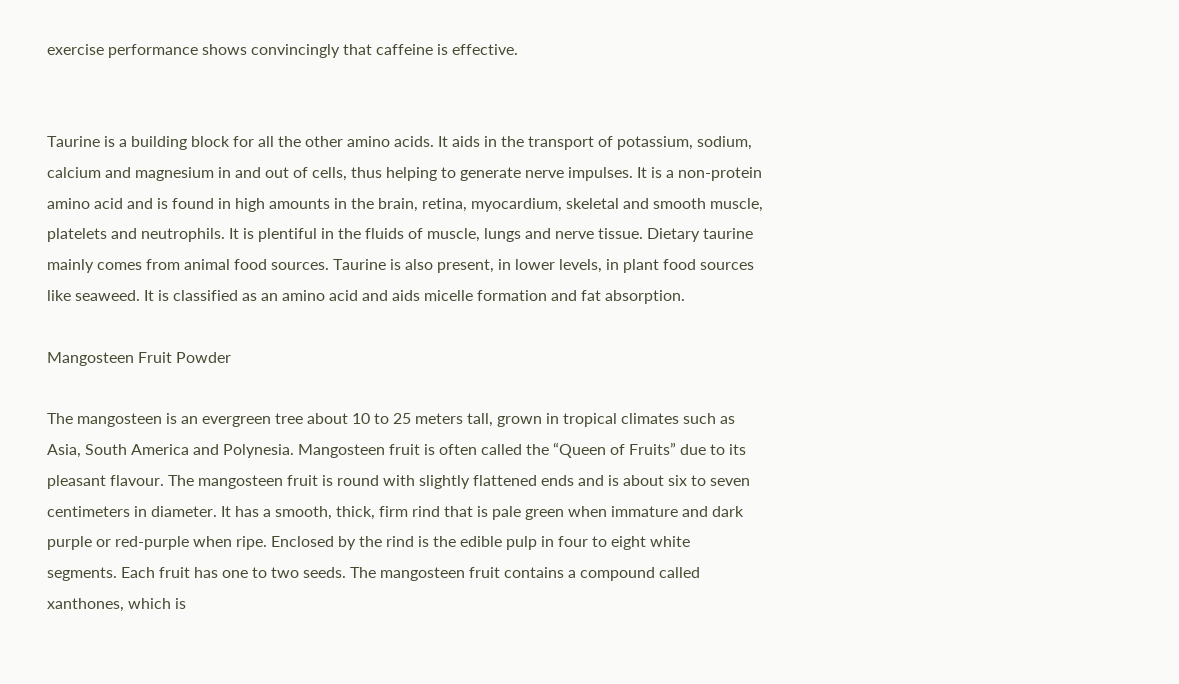exercise performance shows convincingly that caffeine is effective.


Taurine is a building block for all the other amino acids. It aids in the transport of potassium, sodium, calcium and magnesium in and out of cells, thus helping to generate nerve impulses. It is a non-protein amino acid and is found in high amounts in the brain, retina, myocardium, skeletal and smooth muscle, platelets and neutrophils. It is plentiful in the fluids of muscle, lungs and nerve tissue. Dietary taurine mainly comes from animal food sources. Taurine is also present, in lower levels, in plant food sources like seaweed. It is classified as an amino acid and aids micelle formation and fat absorption.

Mangosteen Fruit Powder

The mangosteen is an evergreen tree about 10 to 25 meters tall, grown in tropical climates such as Asia, South America and Polynesia. Mangosteen fruit is often called the “Queen of Fruits” due to its pleasant flavour. The mangosteen fruit is round with slightly flattened ends and is about six to seven centimeters in diameter. It has a smooth, thick, firm rind that is pale green when immature and dark purple or red-purple when ripe. Enclosed by the rind is the edible pulp in four to eight white segments. Each fruit has one to two seeds. The mangosteen fruit contains a compound called xanthones, which is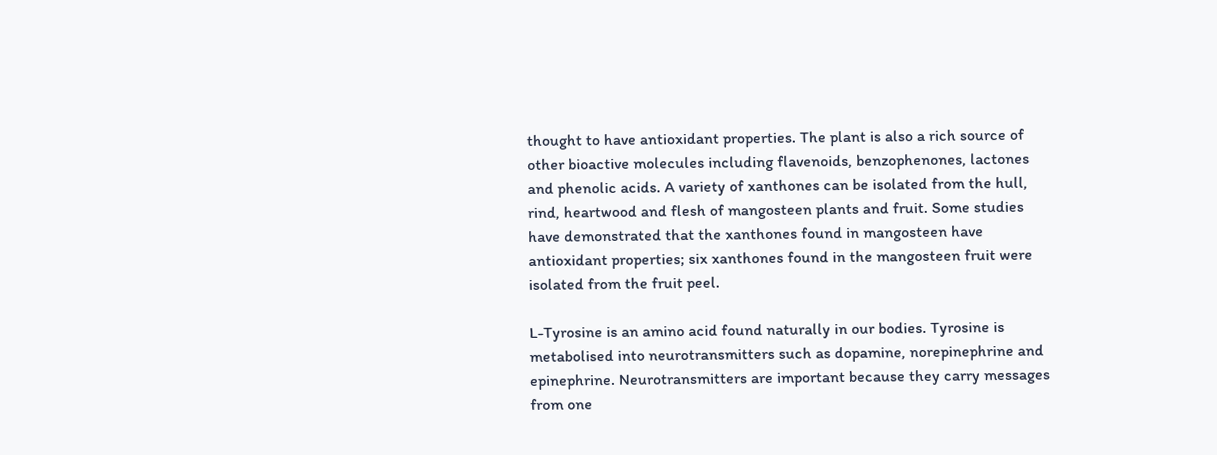thought to have antioxidant properties. The plant is also a rich source of other bioactive molecules including flavenoids, benzophenones, lactones and phenolic acids. A variety of xanthones can be isolated from the hull, rind, heartwood and flesh of mangosteen plants and fruit. Some studies have demonstrated that the xanthones found in mangosteen have antioxidant properties; six xanthones found in the mangosteen fruit were isolated from the fruit peel.

L-Tyrosine is an amino acid found naturally in our bodies. Tyrosine is metabolised into neurotransmitters such as dopamine, norepinephrine and epinephrine. Neurotransmitters are important because they carry messages from one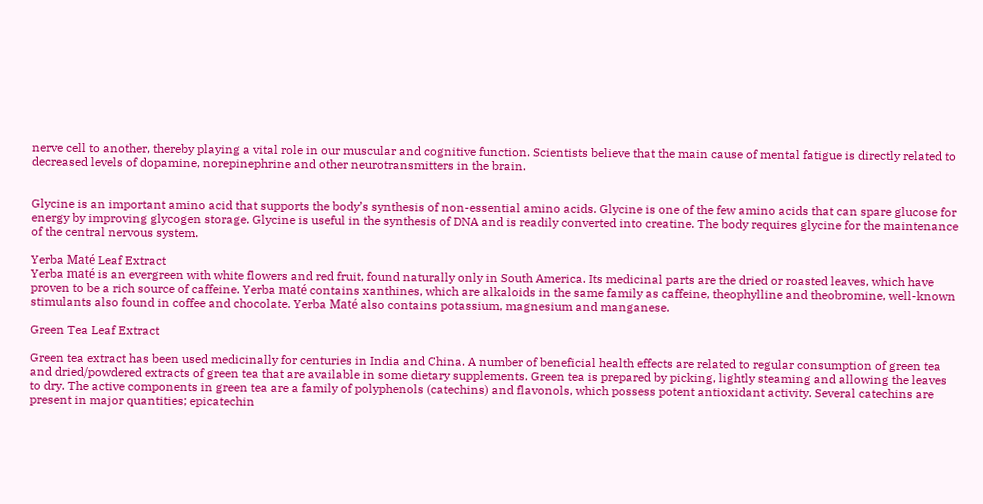nerve cell to another, thereby playing a vital role in our muscular and cognitive function. Scientists believe that the main cause of mental fatigue is directly related to decreased levels of dopamine, norepinephrine and other neurotransmitters in the brain.


Glycine is an important amino acid that supports the body’s synthesis of non-essential amino acids. Glycine is one of the few amino acids that can spare glucose for energy by improving glycogen storage. Glycine is useful in the synthesis of DNA and is readily converted into creatine. The body requires glycine for the maintenance of the central nervous system.

Yerba Maté Leaf Extract
Yerba maté is an evergreen with white flowers and red fruit, found naturally only in South America. Its medicinal parts are the dried or roasted leaves, which have proven to be a rich source of caffeine. Yerba maté contains xanthines, which are alkaloids in the same family as caffeine, theophylline and theobromine, well-known stimulants also found in coffee and chocolate. Yerba Maté also contains potassium, magnesium and manganese.

Green Tea Leaf Extract

Green tea extract has been used medicinally for centuries in India and China. A number of beneficial health effects are related to regular consumption of green tea and dried/powdered extracts of green tea that are available in some dietary supplements. Green tea is prepared by picking, lightly steaming and allowing the leaves to dry. The active components in green tea are a family of polyphenols (catechins) and flavonols, which possess potent antioxidant activity. Several catechins are present in major quantities; epicatechin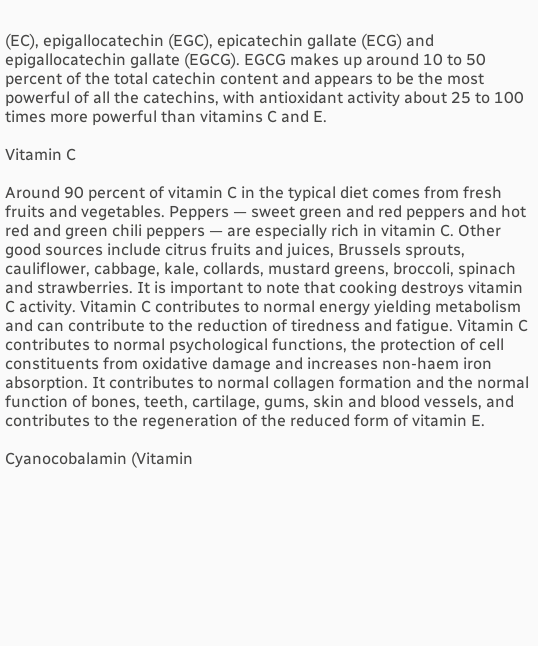(EC), epigallocatechin (EGC), epicatechin gallate (ECG) and epigallocatechin gallate (EGCG). EGCG makes up around 10 to 50 percent of the total catechin content and appears to be the most powerful of all the catechins, with antioxidant activity about 25 to 100 times more powerful than vitamins C and E.

Vitamin C

Around 90 percent of vitamin C in the typical diet comes from fresh fruits and vegetables. Peppers — sweet green and red peppers and hot red and green chili peppers — are especially rich in vitamin C. Other good sources include citrus fruits and juices, Brussels sprouts, cauliflower, cabbage, kale, collards, mustard greens, broccoli, spinach and strawberries. It is important to note that cooking destroys vitamin C activity. Vitamin C contributes to normal energy yielding metabolism and can contribute to the reduction of tiredness and fatigue. Vitamin C contributes to normal psychological functions, the protection of cell constituents from oxidative damage and increases non-haem iron absorption. It contributes to normal collagen formation and the normal function of bones, teeth, cartilage, gums, skin and blood vessels, and contributes to the regeneration of the reduced form of vitamin E.

Cyanocobalamin (Vitamin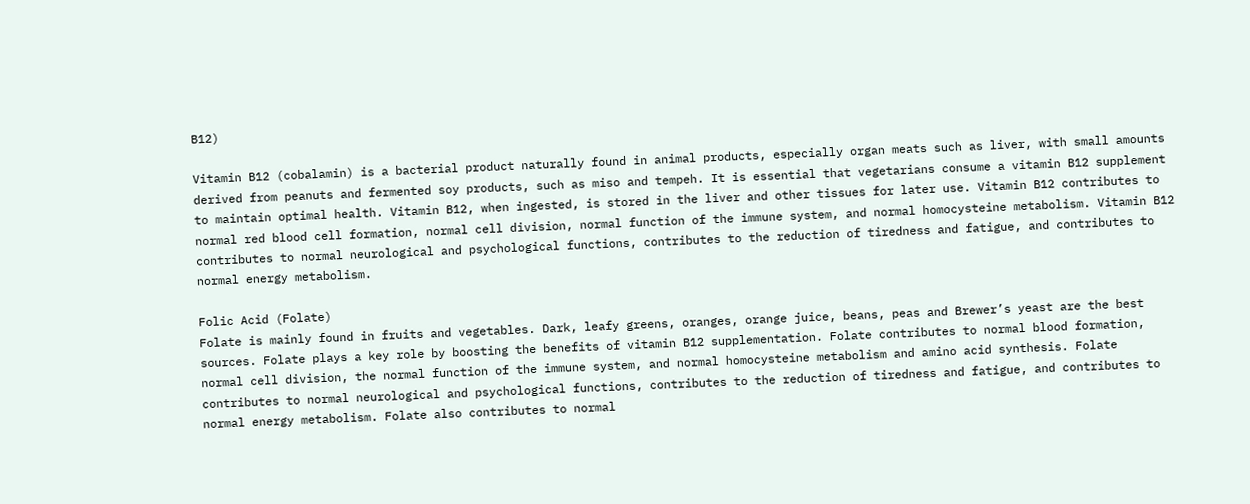B12)

Vitamin B12 (cobalamin) is a bacterial product naturally found in animal products, especially organ meats such as liver, with small amounts derived from peanuts and fermented soy products, such as miso and tempeh. It is essential that vegetarians consume a vitamin B12 supplement to maintain optimal health. Vitamin B12, when ingested, is stored in the liver and other tissues for later use. Vitamin B12 contributes to normal red blood cell formation, normal cell division, normal function of the immune system, and normal homocysteine metabolism. Vitamin B12 contributes to normal neurological and psychological functions, contributes to the reduction of tiredness and fatigue, and contributes to normal energy metabolism.

Folic Acid (Folate)
Folate is mainly found in fruits and vegetables. Dark, leafy greens, oranges, orange juice, beans, peas and Brewer’s yeast are the best sources. Folate plays a key role by boosting the benefits of vitamin B12 supplementation. Folate contributes to normal blood formation, normal cell division, the normal function of the immune system, and normal homocysteine metabolism and amino acid synthesis. Folate contributes to normal neurological and psychological functions, contributes to the reduction of tiredness and fatigue, and contributes to normal energy metabolism. Folate also contributes to normal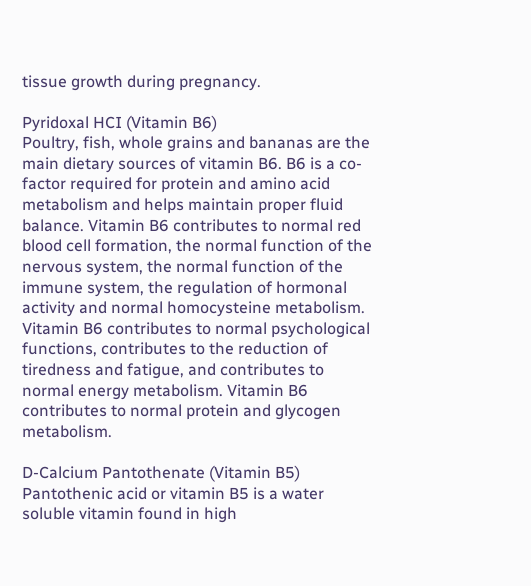tissue growth during pregnancy.

Pyridoxal HCI (Vitamin B6)
Poultry, fish, whole grains and bananas are the main dietary sources of vitamin B6. B6 is a co-factor required for protein and amino acid metabolism and helps maintain proper fluid balance. Vitamin B6 contributes to normal red blood cell formation, the normal function of the nervous system, the normal function of the immune system, the regulation of hormonal activity and normal homocysteine metabolism. Vitamin B6 contributes to normal psychological functions, contributes to the reduction of tiredness and fatigue, and contributes to normal energy metabolism. Vitamin B6 contributes to normal protein and glycogen metabolism.

D-Calcium Pantothenate (Vitamin B5)
Pantothenic acid or vitamin B5 is a water soluble vitamin found in high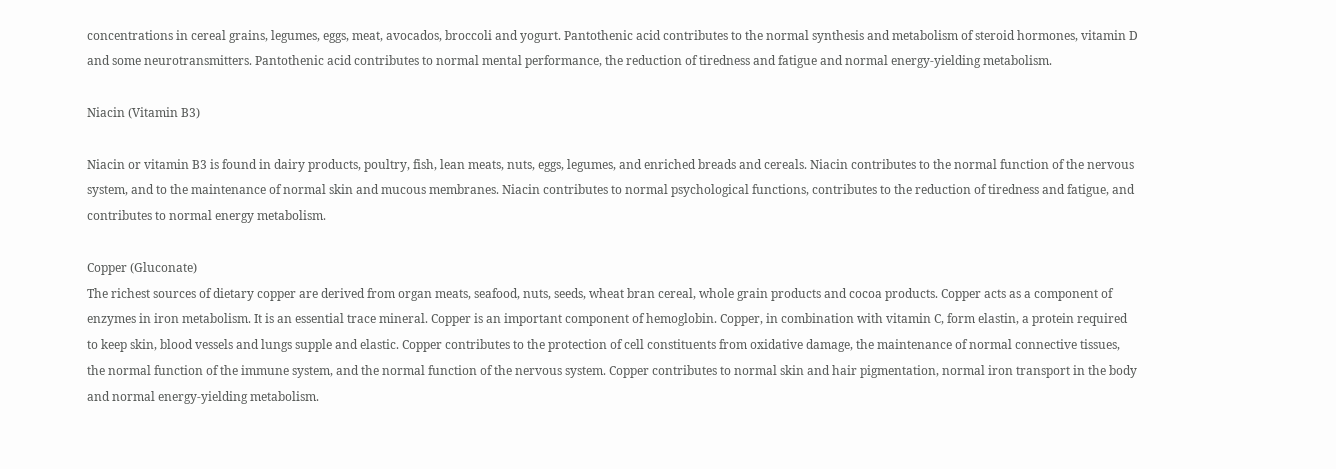concentrations in cereal grains, legumes, eggs, meat, avocados, broccoli and yogurt. Pantothenic acid contributes to the normal synthesis and metabolism of steroid hormones, vitamin D and some neurotransmitters. Pantothenic acid contributes to normal mental performance, the reduction of tiredness and fatigue and normal energy-yielding metabolism.

Niacin (Vitamin B3)

Niacin or vitamin B3 is found in dairy products, poultry, fish, lean meats, nuts, eggs, legumes, and enriched breads and cereals. Niacin contributes to the normal function of the nervous system, and to the maintenance of normal skin and mucous membranes. Niacin contributes to normal psychological functions, contributes to the reduction of tiredness and fatigue, and contributes to normal energy metabolism.

Copper (Gluconate)
The richest sources of dietary copper are derived from organ meats, seafood, nuts, seeds, wheat bran cereal, whole grain products and cocoa products. Copper acts as a component of enzymes in iron metabolism. It is an essential trace mineral. Copper is an important component of hemoglobin. Copper, in combination with vitamin C, form elastin, a protein required to keep skin, blood vessels and lungs supple and elastic. Copper contributes to the protection of cell constituents from oxidative damage, the maintenance of normal connective tissues, the normal function of the immune system, and the normal function of the nervous system. Copper contributes to normal skin and hair pigmentation, normal iron transport in the body and normal energy-yielding metabolism.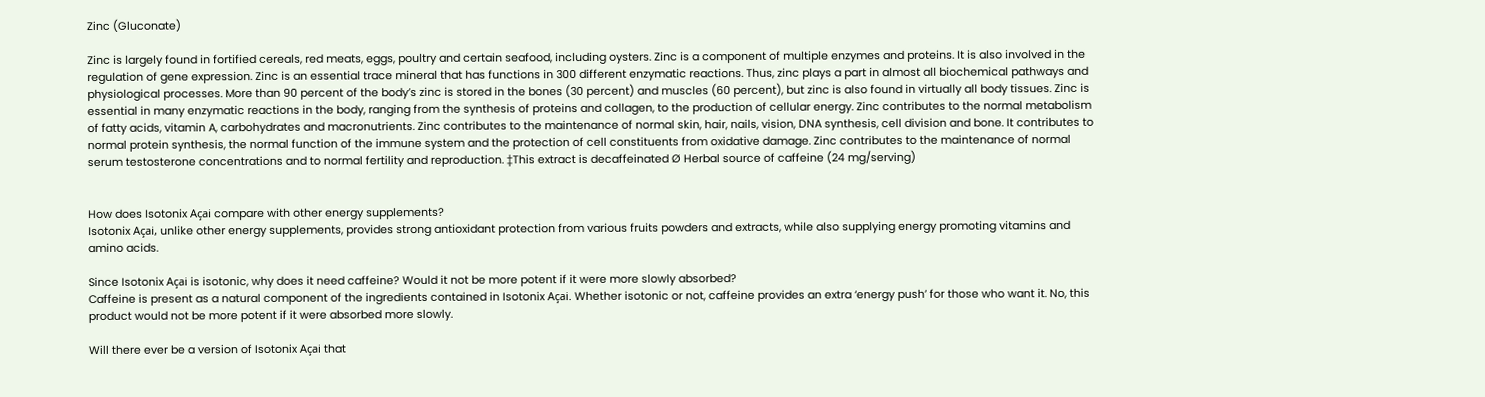Zinc (Gluconate)

Zinc is largely found in fortified cereals, red meats, eggs, poultry and certain seafood, including oysters. Zinc is a component of multiple enzymes and proteins. It is also involved in the regulation of gene expression. Zinc is an essential trace mineral that has functions in 300 different enzymatic reactions. Thus, zinc plays a part in almost all biochemical pathways and physiological processes. More than 90 percent of the body’s zinc is stored in the bones (30 percent) and muscles (60 percent), but zinc is also found in virtually all body tissues. Zinc is essential in many enzymatic reactions in the body, ranging from the synthesis of proteins and collagen, to the production of cellular energy. Zinc contributes to the normal metabolism of fatty acids, vitamin A, carbohydrates and macronutrients. Zinc contributes to the maintenance of normal skin, hair, nails, vision, DNA synthesis, cell division and bone. It contributes to normal protein synthesis, the normal function of the immune system and the protection of cell constituents from oxidative damage. Zinc contributes to the maintenance of normal serum testosterone concentrations and to normal fertility and reproduction. ‡This extract is decaffeinated Ø Herbal source of caffeine (24 mg/serving)


How does Isotonix Açai compare with other energy supplements?
Isotonix Açai, unlike other energy supplements, provides strong antioxidant protection from various fruits powders and extracts, while also supplying energy promoting vitamins and amino acids.

Since Isotonix Açai is isotonic, why does it need caffeine? Would it not be more potent if it were more slowly absorbed?
Caffeine is present as a natural component of the ingredients contained in Isotonix Açai. Whether isotonic or not, caffeine provides an extra ‘energy push’ for those who want it. No, this product would not be more potent if it were absorbed more slowly.

Will there ever be a version of Isotonix Açai that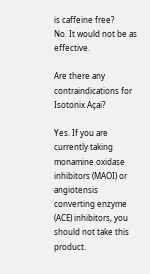is caffeine free?
No. It would not be as effective.

Are there any contraindications for Isotonix Açai?

Yes. If you are currently taking monamine oxidase inhibitors (MAOI) or angiotensis converting enzyme (ACE) inhibitors, you should not take this product.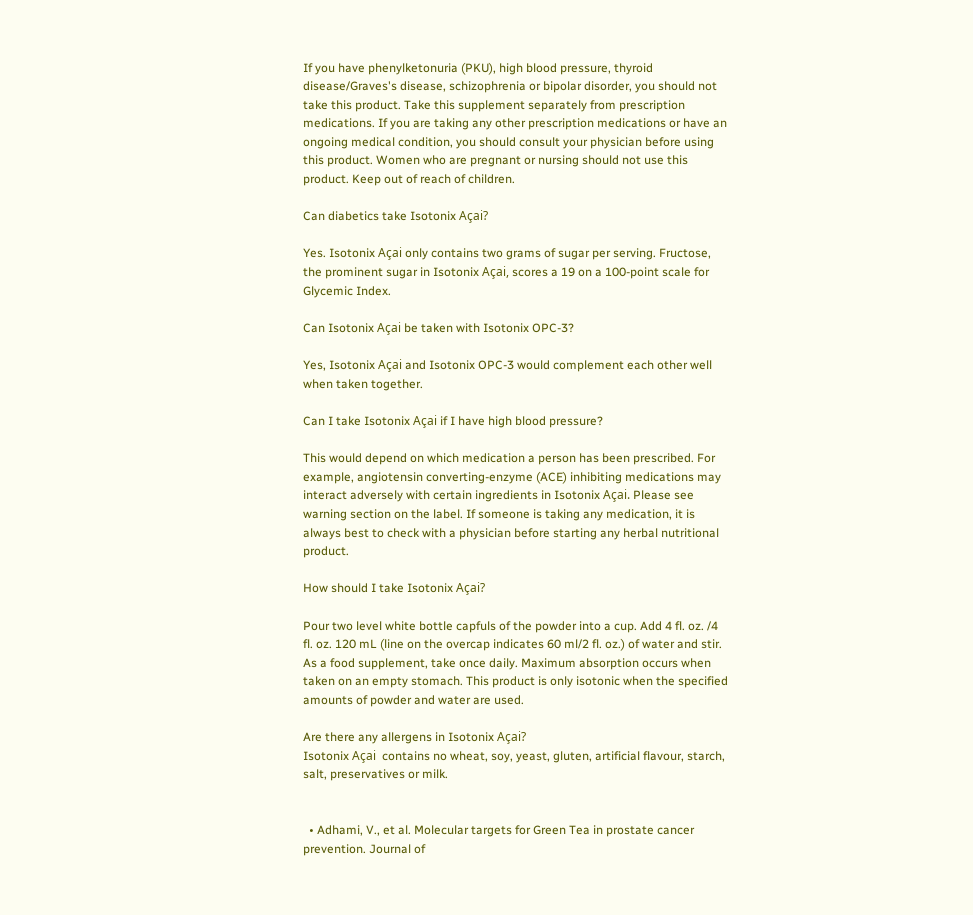If you have phenylketonuria (PKU), high blood pressure, thyroid disease/Graves's disease, schizophrenia or bipolar disorder, you should not take this product. Take this supplement separately from prescription medications. If you are taking any other prescription medications or have an ongoing medical condition, you should consult your physician before using this product. Women who are pregnant or nursing should not use this product. Keep out of reach of children.

Can diabetics take Isotonix Açai?

Yes. Isotonix Açai only contains two grams of sugar per serving. Fructose, the prominent sugar in Isotonix Açai, scores a 19 on a 100-point scale for Glycemic Index.

Can Isotonix Açai be taken with Isotonix OPC-3?

Yes, Isotonix Açai and Isotonix OPC-3 would complement each other well when taken together.

Can I take Isotonix Açai if I have high blood pressure?

This would depend on which medication a person has been prescribed. For example, angiotensin converting-enzyme (ACE) inhibiting medications may interact adversely with certain ingredients in Isotonix Açai. Please see warning section on the label. If someone is taking any medication, it is always best to check with a physician before starting any herbal nutritional product.

How should I take Isotonix Açai?

Pour two level white bottle capfuls of the powder into a cup. Add 4 fl. oz. /4 fl. oz. 120 mL (line on the overcap indicates 60 ml/2 fl. oz.) of water and stir. As a food supplement, take once daily. Maximum absorption occurs when taken on an empty stomach. This product is only isotonic when the specified amounts of powder and water are used.

Are there any allergens in Isotonix Açai?
Isotonix Açai  contains no wheat, soy, yeast, gluten, artificial flavour, starch, salt, preservatives or milk.


  • Adhami, V., et al. Molecular targets for Green Tea in prostate cancer prevention. Journal of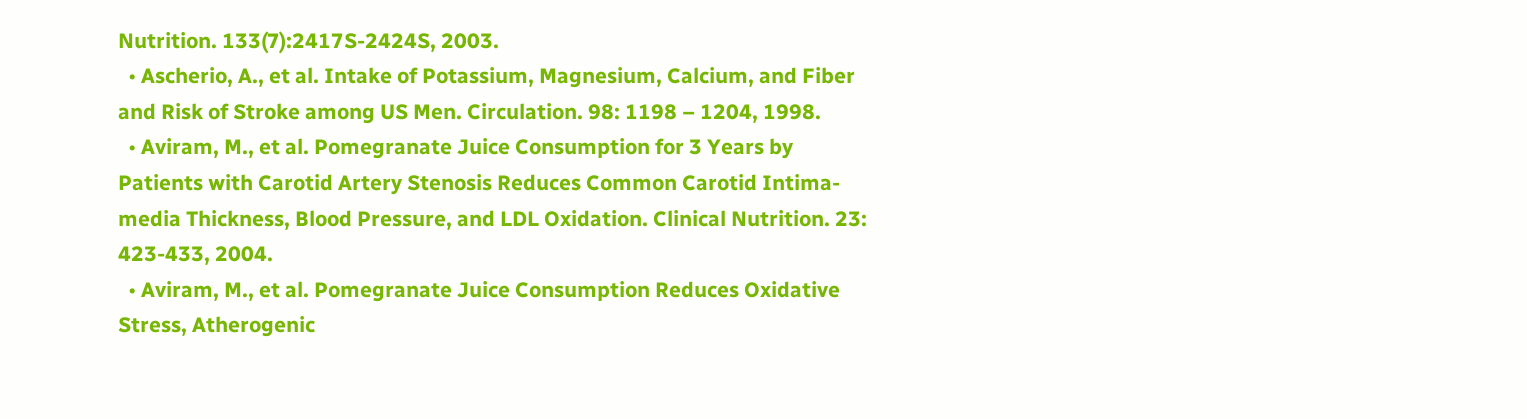Nutrition. 133(7):2417S-2424S, 2003.
  • Ascherio, A., et al. Intake of Potassium, Magnesium, Calcium, and Fiber and Risk of Stroke among US Men. Circulation. 98: 1198 – 1204, 1998.
  • Aviram, M., et al. Pomegranate Juice Consumption for 3 Years by Patients with Carotid Artery Stenosis Reduces Common Carotid Intima-media Thickness, Blood Pressure, and LDL Oxidation. Clinical Nutrition. 23: 423-433, 2004.
  • Aviram, M., et al. Pomegranate Juice Consumption Reduces Oxidative Stress, Atherogenic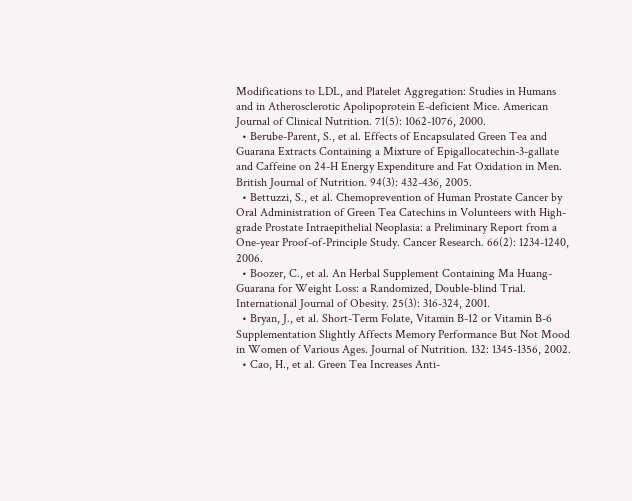Modifications to LDL, and Platelet Aggregation: Studies in Humans and in Atherosclerotic Apolipoprotein E-deficient Mice. American Journal of Clinical Nutrition. 71(5): 1062-1076, 2000.
  • Berube-Parent, S., et al. Effects of Encapsulated Green Tea and Guarana Extracts Containing a Mixture of Epigallocatechin-3-gallate and Caffeine on 24-H Energy Expenditure and Fat Oxidation in Men. British Journal of Nutrition. 94(3): 432-436, 2005.
  • Bettuzzi, S., et al. Chemoprevention of Human Prostate Cancer by Oral Administration of Green Tea Catechins in Volunteers with High-grade Prostate Intraepithelial Neoplasia: a Preliminary Report from a One-year Proof-of-Principle Study. Cancer Research. 66(2): 1234-1240, 2006.
  • Boozer, C., et al. An Herbal Supplement Containing Ma Huang-Guarana for Weight Loss: a Randomized, Double-blind Trial. International Journal of Obesity. 25(3): 316-324, 2001.
  • Bryan, J., et al. Short-Term Folate, Vitamin B-12 or Vitamin B-6 Supplementation Slightly Affects Memory Performance But Not Mood in Women of Various Ages. Journal of Nutrition. 132: 1345-1356, 2002.
  • Cao, H., et al. Green Tea Increases Anti-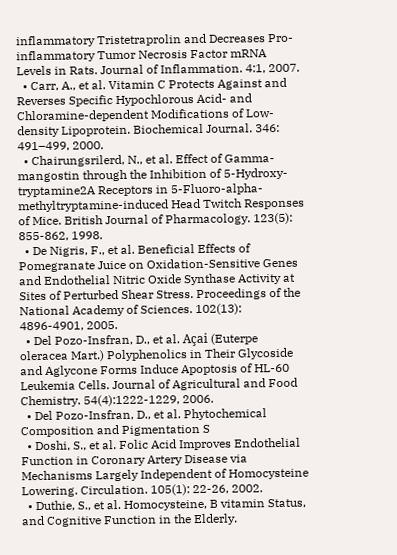inflammatory Tristetraprolin and Decreases Pro-inflammatory Tumor Necrosis Factor mRNA Levels in Rats. Journal of Inflammation. 4:1, 2007.
  • Carr, A., et al. Vitamin C Protects Against and Reverses Specific Hypochlorous Acid- and Chloramine-dependent Modifications of Low-density Lipoprotein. Biochemical Journal. 346: 491–499, 2000.
  • Chairungsrilerd, N., et al. Effect of Gamma-mangostin through the Inhibition of 5-Hydroxy-tryptamine2A Receptors in 5-Fluoro-alpha-methyltryptamine-induced Head Twitch Responses of Mice. British Journal of Pharmacology. 123(5): 855-862, 1998.
  • De Nigris, F., et al. Beneficial Effects of Pomegranate Juice on Oxidation-Sensitive Genes and Endothelial Nitric Oxide Synthase Activity at Sites of Perturbed Shear Stress. Proceedings of the National Academy of Sciences. 102(13): 4896-4901, 2005.
  • Del Pozo-Insfran, D., et al. Açai (Euterpe oleracea Mart.) Polyphenolics in Their Glycoside and Aglycone Forms Induce Apoptosis of HL-60 Leukemia Cells. Journal of Agricultural and Food Chemistry. 54(4):1222-1229, 2006.
  • Del Pozo-Insfran, D., et al. Phytochemical Composition and Pigmentation S
  • Doshi, S., et al. Folic Acid Improves Endothelial Function in Coronary Artery Disease via Mechanisms Largely Independent of Homocysteine Lowering. Circulation. 105(1): 22-26, 2002.
  • Duthie, S., et al. Homocysteine, B vitamin Status, and Cognitive Function in the Elderly.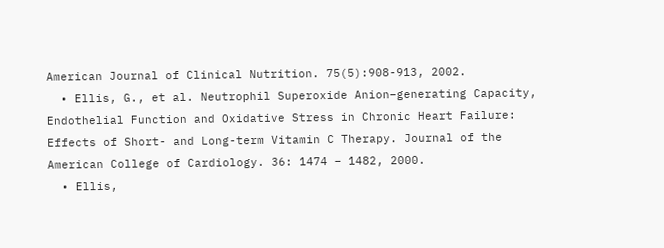American Journal of Clinical Nutrition. 75(5):908-913, 2002.
  • Ellis, G., et al. Neutrophil Superoxide Anion–generating Capacity, Endothelial Function and Oxidative Stress in Chronic Heart Failure: Effects of Short- and Long-term Vitamin C Therapy. Journal of the American College of Cardiology. 36: 1474 – 1482, 2000.
  • Ellis,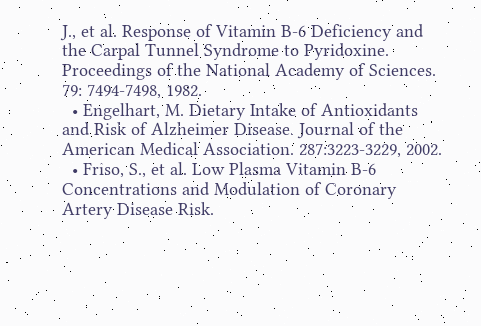J., et al. Response of Vitamin B-6 Deficiency and the Carpal Tunnel Syndrome to Pyridoxine. Proceedings of the National Academy of Sciences. 79: 7494-7498, 1982.
  • Engelhart, M. Dietary Intake of Antioxidants and Risk of Alzheimer Disease. Journal of the American Medical Association. 287:3223-3229, 2002.
  • Friso, S., et al. Low Plasma Vitamin B-6 Concentrations and Modulation of Coronary Artery Disease Risk.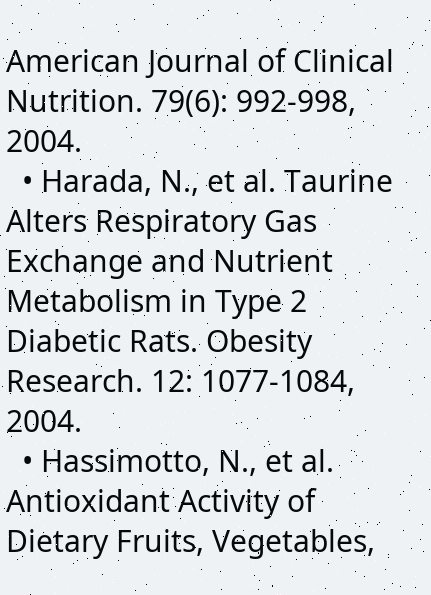American Journal of Clinical Nutrition. 79(6): 992-998, 2004.
  • Harada, N., et al. Taurine Alters Respiratory Gas Exchange and Nutrient Metabolism in Type 2 Diabetic Rats. Obesity Research. 12: 1077-1084, 2004.
  • Hassimotto, N., et al. Antioxidant Activity of Dietary Fruits, Vegetables,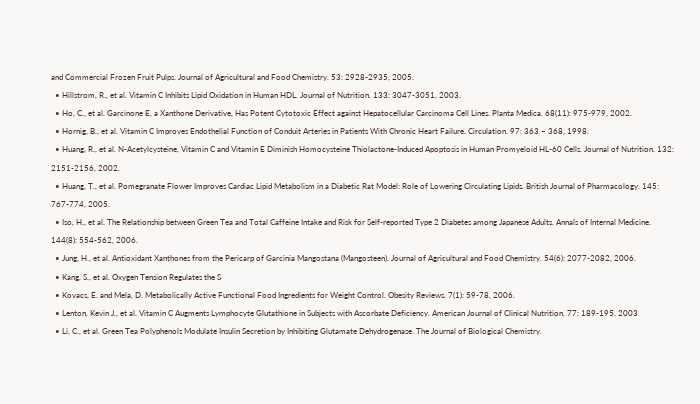and Commercial Frozen Fruit Pulps. Journal of Agricultural and Food Chemistry. 53: 2928-2935, 2005.
  • Hillstrom, R., et al. Vitamin C Inhibits Lipid Oxidation in Human HDL. Journal of Nutrition. 133: 3047-3051, 2003.
  • Ho, C., et al. Garcinone E, a Xanthone Derivative, Has Potent Cytotoxic Effect against Hepatocellular Carcinoma Cell Lines. Planta Medica. 68(11): 975-979, 2002.
  • Hornig, B., et al. Vitamin C Improves Endothelial Function of Conduit Arteries in Patients With Chronic Heart Failure. Circulation. 97: 363 – 368, 1998.
  • Huang, R., et al. N-Acetylcysteine, Vitamin C and Vitamin E Diminish Homocysteine Thiolactone-Induced Apoptosis in Human Promyeloid HL-60 Cells. Journal of Nutrition. 132: 2151-2156, 2002.
  • Huang, T., et al. Pomegranate Flower Improves Cardiac Lipid Metabolism in a Diabetic Rat Model: Role of Lowering Circulating Lipids. British Journal of Pharmacology. 145: 767-774, 2005.
  • Iso, H., et al. The Relationship between Green Tea and Total Caffeine Intake and Risk for Self-reported Type 2 Diabetes among Japanese Adults. Annals of Internal Medicine. 144(8): 554-562, 2006.
  • Jung, H., et al. Antioxidant Xanthones from the Pericarp of Garcinia Mangostana (Mangosteen). Journal of Agricultural and Food Chemistry. 54(6): 2077-2082, 2006.
  • Kang, S., et al. Oxygen Tension Regulates the S
  • Kovacs, E. and Mela, D. Metabolically Active Functional Food Ingredients for Weight Control. Obesity Reviews. 7(1): 59-78, 2006.
  • Lenton, Kevin J., et al. Vitamin C Augments Lymphocyte Glutathione in Subjects with Ascorbate Deficiency. American Journal of Clinical Nutrition. 77: 189-195, 2003
  • Li, C., et al. Green Tea Polyphenols Modulate Insulin Secretion by Inhibiting Glutamate Dehydrogenase. The Journal of Biological Chemistry.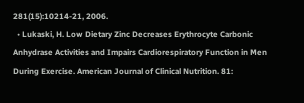281(15):10214-21, 2006.
  • Lukaski, H. Low Dietary Zinc Decreases Erythrocyte Carbonic Anhydrase Activities and Impairs Cardiorespiratory Function in Men During Exercise. American Journal of Clinical Nutrition. 81: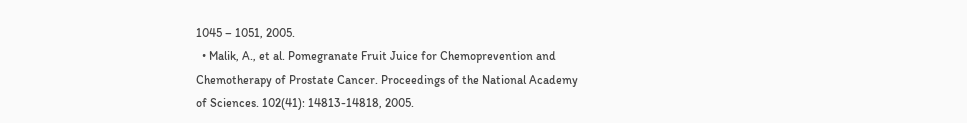1045 – 1051, 2005.
  • Malik, A., et al. Pomegranate Fruit Juice for Chemoprevention and Chemotherapy of Prostate Cancer. Proceedings of the National Academy of Sciences. 102(41): 14813-14818, 2005.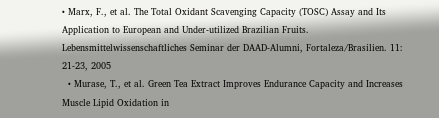• Marx, F., et al. The Total Oxidant Scavenging Capacity (TOSC) Assay and Its Application to European and Under-utilized Brazilian Fruits. Lebensmittelwissenschaftliches Seminar der DAAD-Alumni, Fortaleza/Brasilien. 11: 21-23, 2005
  • Murase, T., et al. Green Tea Extract Improves Endurance Capacity and Increases Muscle Lipid Oxidation in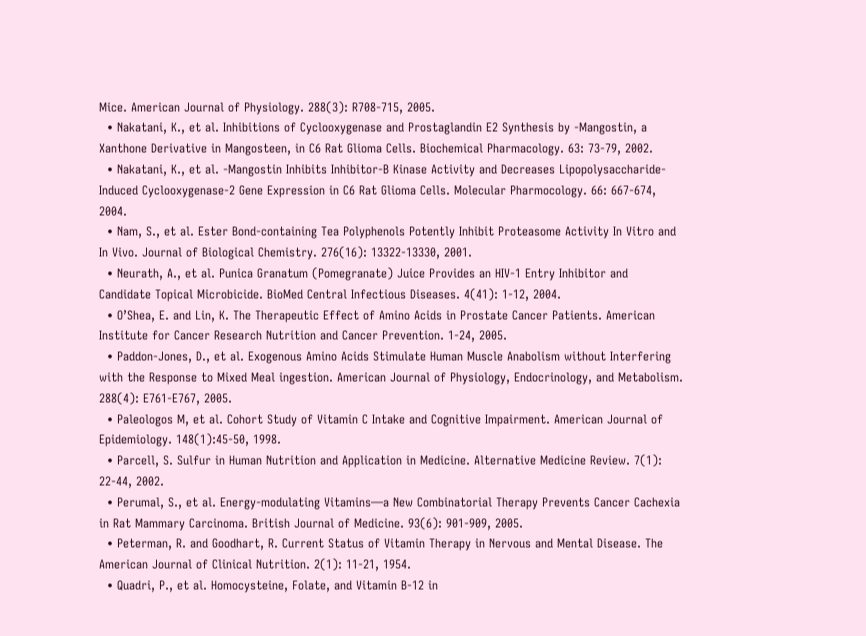Mice. American Journal of Physiology. 288(3): R708-715, 2005.
  • Nakatani, K., et al. Inhibitions of Cyclooxygenase and Prostaglandin E2 Synthesis by -Mangostin, a Xanthone Derivative in Mangosteen, in C6 Rat Glioma Cells. Biochemical Pharmacology. 63: 73-79, 2002.
  • Nakatani, K., et al. -Mangostin Inhibits Inhibitor-B Kinase Activity and Decreases Lipopolysaccharide-Induced Cyclooxygenase-2 Gene Expression in C6 Rat Glioma Cells. Molecular Pharmocology. 66: 667-674, 2004.
  • Nam, S., et al. Ester Bond-containing Tea Polyphenols Potently Inhibit Proteasome Activity In Vitro and In Vivo. Journal of Biological Chemistry. 276(16): 13322-13330, 2001.
  • Neurath, A., et al. Punica Granatum (Pomegranate) Juice Provides an HIV-1 Entry Inhibitor and Candidate Topical Microbicide. BioMed Central Infectious Diseases. 4(41): 1-12, 2004.
  • O’Shea, E. and Lin, K. The Therapeutic Effect of Amino Acids in Prostate Cancer Patients. American Institute for Cancer Research Nutrition and Cancer Prevention. 1-24, 2005.
  • Paddon-Jones, D., et al. Exogenous Amino Acids Stimulate Human Muscle Anabolism without Interfering with the Response to Mixed Meal ingestion. American Journal of Physiology, Endocrinology, and Metabolism. 288(4): E761-E767, 2005.
  • Paleologos M, et al. Cohort Study of Vitamin C Intake and Cognitive Impairment. American Journal of Epidemiology. 148(1):45-50, 1998.
  • Parcell, S. Sulfur in Human Nutrition and Application in Medicine. Alternative Medicine Review. 7(1): 22-44, 2002.
  • Perumal, S., et al. Energy-modulating Vitamins—a New Combinatorial Therapy Prevents Cancer Cachexia in Rat Mammary Carcinoma. British Journal of Medicine. 93(6): 901-909, 2005.
  • Peterman, R. and Goodhart, R. Current Status of Vitamin Therapy in Nervous and Mental Disease. The American Journal of Clinical Nutrition. 2(1): 11-21, 1954.
  • Quadri, P., et al. Homocysteine, Folate, and Vitamin B-12 in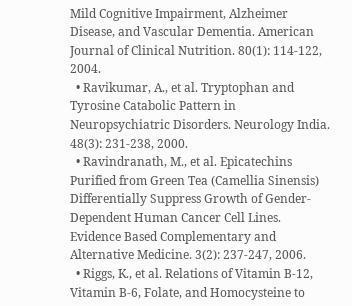Mild Cognitive Impairment, Alzheimer Disease, and Vascular Dementia. American Journal of Clinical Nutrition. 80(1): 114-122, 2004.
  • Ravikumar, A., et al. Tryptophan and Tyrosine Catabolic Pattern in Neuropsychiatric Disorders. Neurology India. 48(3): 231-238, 2000.
  • Ravindranath, M., et al. Epicatechins Purified from Green Tea (Camellia Sinensis) Differentially Suppress Growth of Gender-Dependent Human Cancer Cell Lines. Evidence Based Complementary and Alternative Medicine. 3(2): 237-247, 2006.
  • Riggs, K., et al. Relations of Vitamin B-12, Vitamin B-6, Folate, and Homocysteine to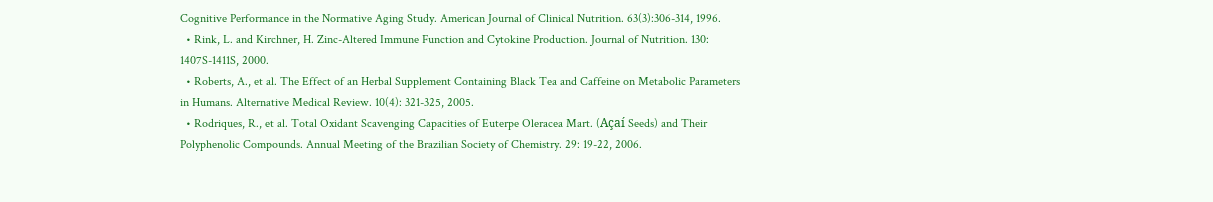Cognitive Performance in the Normative Aging Study. American Journal of Clinical Nutrition. 63(3):306-314, 1996.
  • Rink, L. and Kirchner, H. Zinc-Altered Immune Function and Cytokine Production. Journal of Nutrition. 130: 1407S-1411S, 2000.
  • Roberts, A., et al. The Effect of an Herbal Supplement Containing Black Tea and Caffeine on Metabolic Parameters in Humans. Alternative Medical Review. 10(4): 321-325, 2005.
  • Rodriques, R., et al. Total Oxidant Scavenging Capacities of Euterpe Oleracea Mart. (Açaí Seeds) and Their Polyphenolic Compounds. Annual Meeting of the Brazilian Society of Chemistry. 29: 19-22, 2006.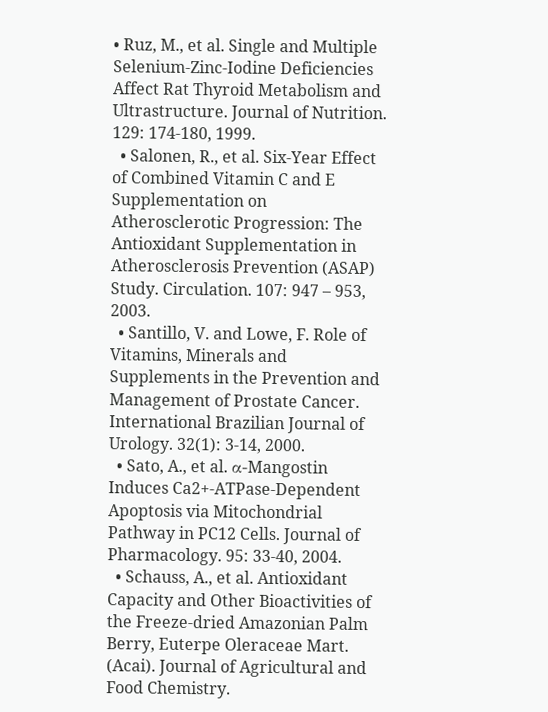• Ruz, M., et al. Single and Multiple Selenium-Zinc-Iodine Deficiencies Affect Rat Thyroid Metabolism and Ultrastructure. Journal of Nutrition. 129: 174-180, 1999.
  • Salonen, R., et al. Six-Year Effect of Combined Vitamin C and E Supplementation on Atherosclerotic Progression: The Antioxidant Supplementation in Atherosclerosis Prevention (ASAP) Study. Circulation. 107: 947 – 953, 2003.
  • Santillo, V. and Lowe, F. Role of Vitamins, Minerals and Supplements in the Prevention and Management of Prostate Cancer. International Brazilian Journal of Urology. 32(1): 3-14, 2000.
  • Sato, A., et al. α-Mangostin Induces Ca2+-ATPase-Dependent Apoptosis via Mitochondrial Pathway in PC12 Cells. Journal of Pharmacology. 95: 33-40, 2004.
  • Schauss, A., et al. Antioxidant Capacity and Other Bioactivities of the Freeze-dried Amazonian Palm Berry, Euterpe Oleraceae Mart. (Acai). Journal of Agricultural and Food Chemistry.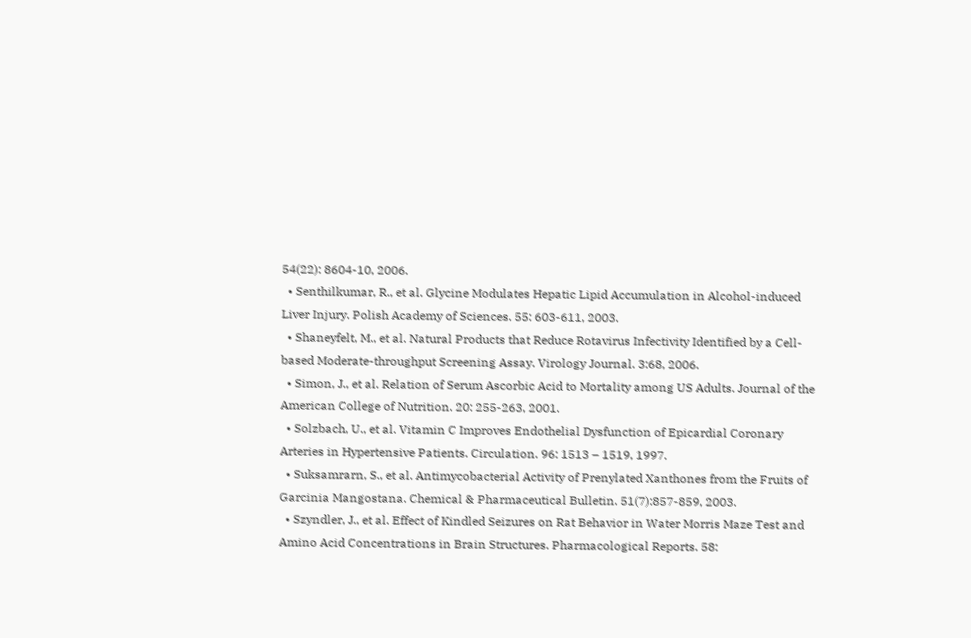54(22): 8604-10, 2006.
  • Senthilkumar, R., et al. Glycine Modulates Hepatic Lipid Accumulation in Alcohol-induced Liver Injury. Polish Academy of Sciences. 55: 603-611, 2003.
  • Shaneyfelt, M., et al. Natural Products that Reduce Rotavirus Infectivity Identified by a Cell-based Moderate-throughput Screening Assay. Virology Journal. 3:68, 2006.
  • Simon, J., et al. Relation of Serum Ascorbic Acid to Mortality among US Adults. Journal of the American College of Nutrition. 20: 255-263, 2001.
  • Solzbach, U., et al. Vitamin C Improves Endothelial Dysfunction of Epicardial Coronary Arteries in Hypertensive Patients. Circulation. 96: 1513 – 1519, 1997.
  • Suksamrarn, S., et al. Antimycobacterial Activity of Prenylated Xanthones from the Fruits of Garcinia Mangostana. Chemical & Pharmaceutical Bulletin. 51(7):857-859, 2003.
  • Szyndler, J., et al. Effect of Kindled Seizures on Rat Behavior in Water Morris Maze Test and Amino Acid Concentrations in Brain Structures. Pharmacological Reports. 58: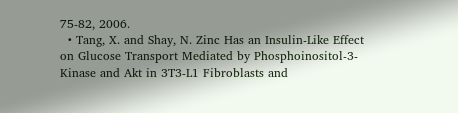75-82, 2006.
  • Tang, X. and Shay, N. Zinc Has an Insulin-Like Effect on Glucose Transport Mediated by Phosphoinositol-3-Kinase and Akt in 3T3-L1 Fibroblasts and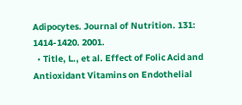Adipocytes. Journal of Nutrition. 131: 1414-1420. 2001.
  • Title, L., et al. Effect of Folic Acid and Antioxidant Vitamins on Endothelial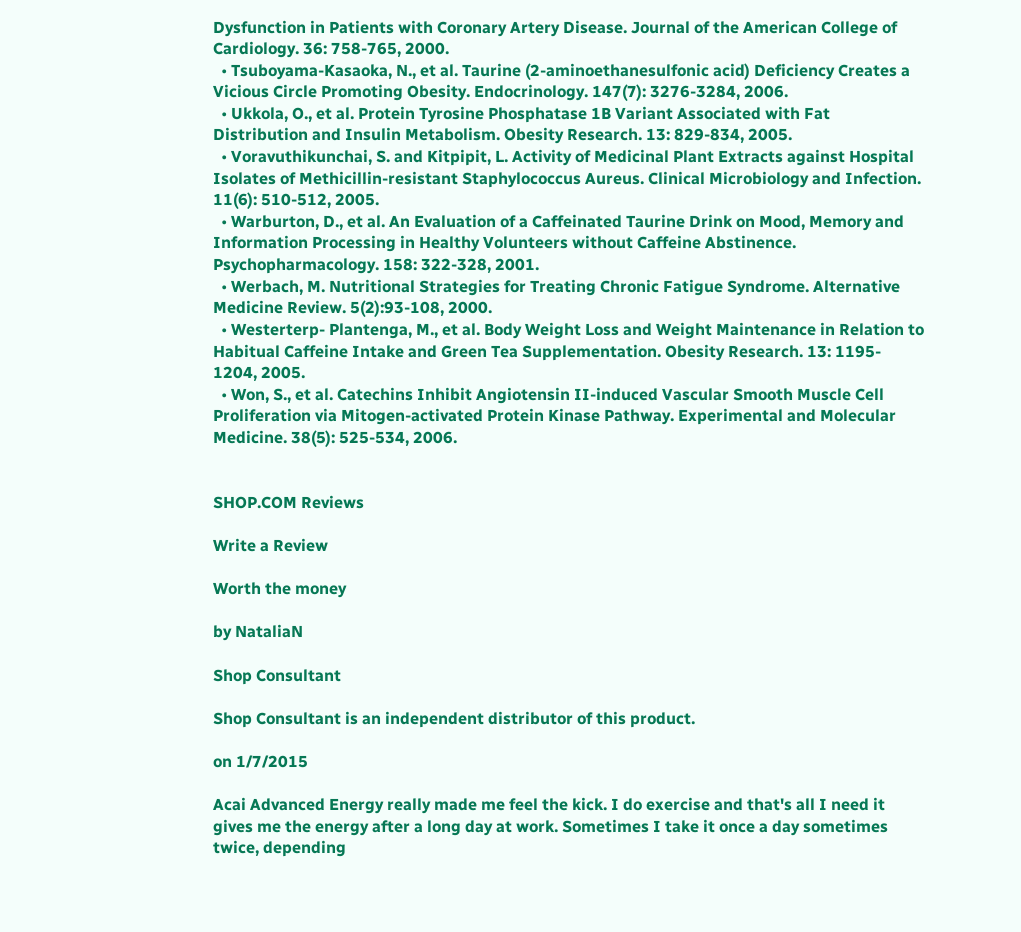Dysfunction in Patients with Coronary Artery Disease. Journal of the American College of Cardiology. 36: 758-765, 2000.
  • Tsuboyama-Kasaoka, N., et al. Taurine (2-aminoethanesulfonic acid) Deficiency Creates a Vicious Circle Promoting Obesity. Endocrinology. 147(7): 3276-3284, 2006.
  • Ukkola, O., et al. Protein Tyrosine Phosphatase 1B Variant Associated with Fat Distribution and Insulin Metabolism. Obesity Research. 13: 829-834, 2005.
  • Voravuthikunchai, S. and Kitpipit, L. Activity of Medicinal Plant Extracts against Hospital Isolates of Methicillin-resistant Staphylococcus Aureus. Clinical Microbiology and Infection. 11(6): 510-512, 2005.
  • Warburton, D., et al. An Evaluation of a Caffeinated Taurine Drink on Mood, Memory and Information Processing in Healthy Volunteers without Caffeine Abstinence. Psychopharmacology. 158: 322-328, 2001.
  • Werbach, M. Nutritional Strategies for Treating Chronic Fatigue Syndrome. Alternative Medicine Review. 5(2):93-108, 2000.
  • Westerterp- Plantenga, M., et al. Body Weight Loss and Weight Maintenance in Relation to Habitual Caffeine Intake and Green Tea Supplementation. Obesity Research. 13: 1195- 1204, 2005.
  • Won, S., et al. Catechins Inhibit Angiotensin II-induced Vascular Smooth Muscle Cell Proliferation via Mitogen-activated Protein Kinase Pathway. Experimental and Molecular Medicine. 38(5): 525-534, 2006.


SHOP.COM Reviews

Write a Review

Worth the money

by NataliaN

Shop Consultant

Shop Consultant is an independent distributor of this product.

on 1/7/2015

Acai Advanced Energy really made me feel the kick. I do exercise and that's all I need it gives me the energy after a long day at work. Sometimes I take it once a day sometimes twice, depending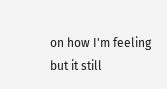on how I'm feeling but it still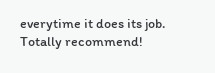everytime it does its job. Totally recommend!